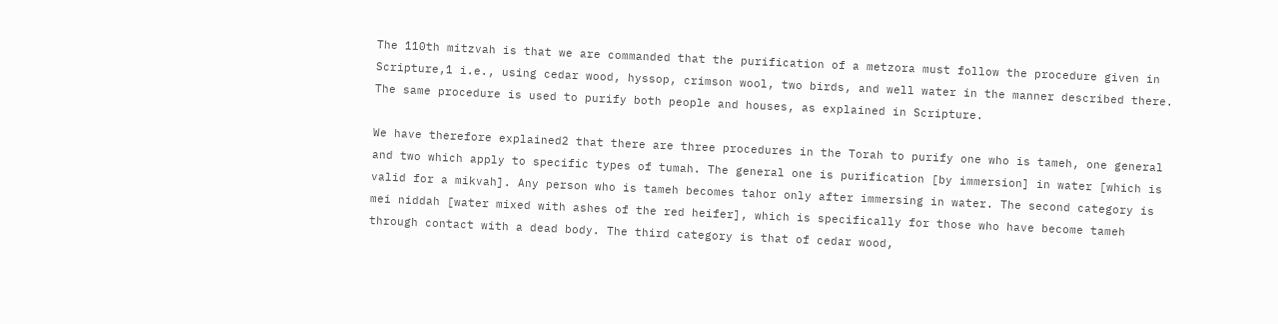The 110th mitzvah is that we are commanded that the purification of a metzora must follow the procedure given in Scripture,1 i.e., using cedar wood, hyssop, crimson wool, two birds, and well water in the manner described there. The same procedure is used to purify both people and houses, as explained in Scripture.

We have therefore explained2 that there are three procedures in the Torah to purify one who is tameh, one general and two which apply to specific types of tumah. The general one is purification [by immersion] in water [which is valid for a mikvah]. Any person who is tameh becomes tahor only after immersing in water. The second category is mei niddah [water mixed with ashes of the red heifer], which is specifically for those who have become tameh through contact with a dead body. The third category is that of cedar wood,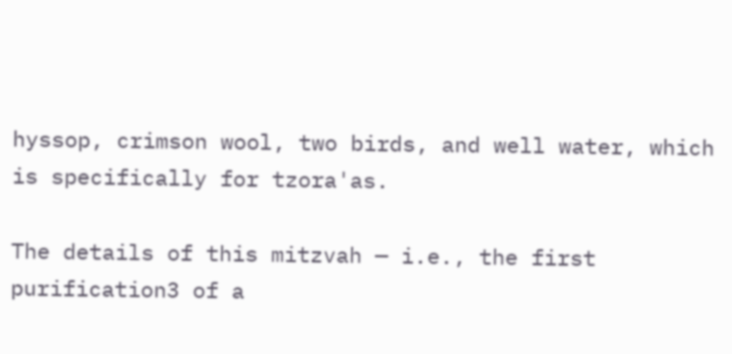hyssop, crimson wool, two birds, and well water, which is specifically for tzora'as.

The details of this mitzvah — i.e., the first purification3 of a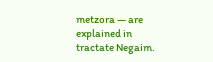metzora — are explained in tractate Negaim.